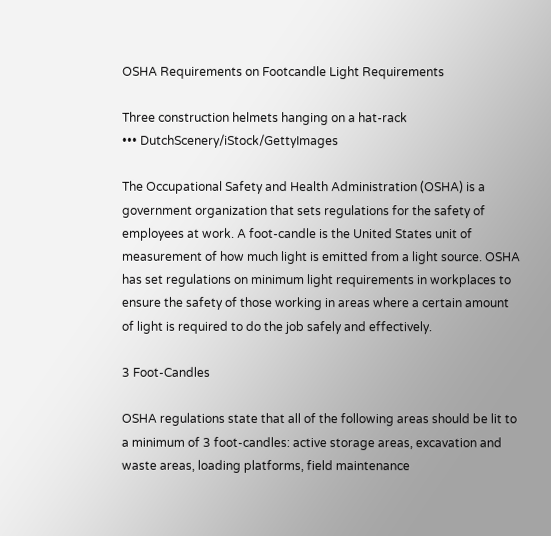OSHA Requirements on Footcandle Light Requirements

Three construction helmets hanging on a hat-rack
••• DutchScenery/iStock/GettyImages

The Occupational Safety and Health Administration (OSHA) is a government organization that sets regulations for the safety of employees at work. A foot-candle is the United States unit of measurement of how much light is emitted from a light source. OSHA has set regulations on minimum light requirements in workplaces to ensure the safety of those working in areas where a certain amount of light is required to do the job safely and effectively.

3 Foot-Candles

OSHA regulations state that all of the following areas should be lit to a minimum of 3 foot-candles: active storage areas, excavation and waste areas, loading platforms, field maintenance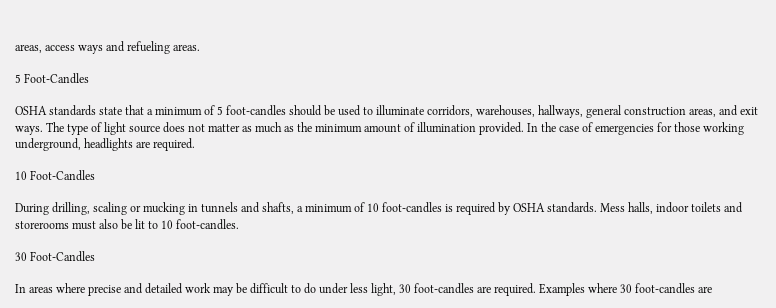areas, access ways and refueling areas.

5 Foot-Candles

OSHA standards state that a minimum of 5 foot-candles should be used to illuminate corridors, warehouses, hallways, general construction areas, and exit ways. The type of light source does not matter as much as the minimum amount of illumination provided. In the case of emergencies for those working underground, headlights are required.

10 Foot-Candles

During drilling, scaling or mucking in tunnels and shafts, a minimum of 10 foot-candles is required by OSHA standards. Mess halls, indoor toilets and storerooms must also be lit to 10 foot-candles.

30 Foot-Candles

In areas where precise and detailed work may be difficult to do under less light, 30 foot-candles are required. Examples where 30 foot-candles are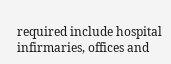required include hospital infirmaries, offices and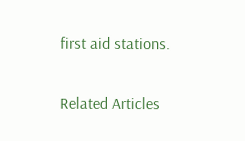first aid stations.

Related Articles